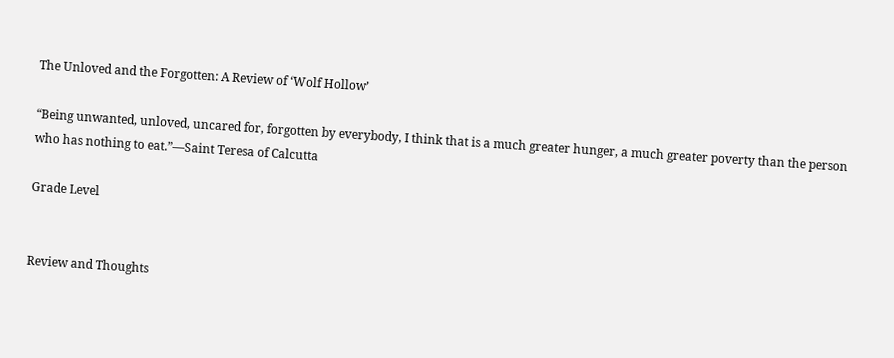The Unloved and the Forgotten: A Review of ‘Wolf Hollow’

“Being unwanted, unloved, uncared for, forgotten by everybody, I think that is a much greater hunger, a much greater poverty than the person who has nothing to eat.”—Saint Teresa of Calcutta

Grade Level


Review and Thoughts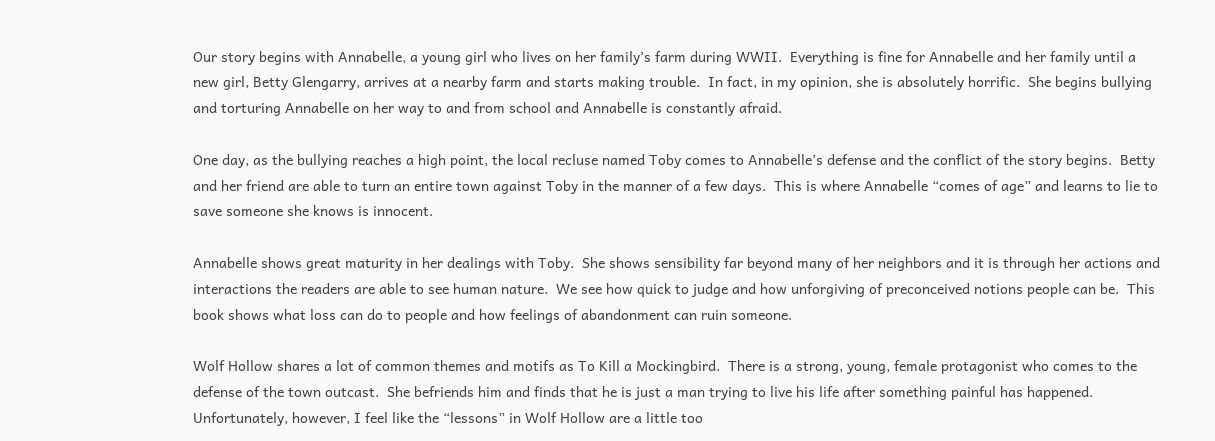Our story begins with Annabelle, a young girl who lives on her family’s farm during WWII.  Everything is fine for Annabelle and her family until a new girl, Betty Glengarry, arrives at a nearby farm and starts making trouble.  In fact, in my opinion, she is absolutely horrific.  She begins bullying and torturing Annabelle on her way to and from school and Annabelle is constantly afraid.

One day, as the bullying reaches a high point, the local recluse named Toby comes to Annabelle’s defense and the conflict of the story begins.  Betty and her friend are able to turn an entire town against Toby in the manner of a few days.  This is where Annabelle “comes of age” and learns to lie to save someone she knows is innocent.

Annabelle shows great maturity in her dealings with Toby.  She shows sensibility far beyond many of her neighbors and it is through her actions and interactions the readers are able to see human nature.  We see how quick to judge and how unforgiving of preconceived notions people can be.  This book shows what loss can do to people and how feelings of abandonment can ruin someone.

Wolf Hollow shares a lot of common themes and motifs as To Kill a Mockingbird.  There is a strong, young, female protagonist who comes to the defense of the town outcast.  She befriends him and finds that he is just a man trying to live his life after something painful has happened.  Unfortunately, however, I feel like the “lessons” in Wolf Hollow are a little too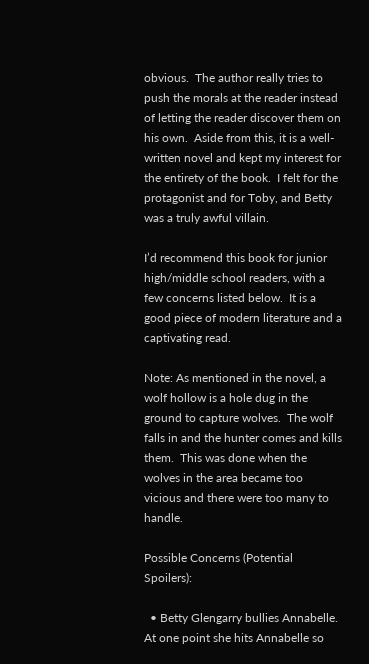obvious.  The author really tries to push the morals at the reader instead of letting the reader discover them on his own.  Aside from this, it is a well-written novel and kept my interest for the entirety of the book.  I felt for the protagonist and for Toby, and Betty was a truly awful villain.

I’d recommend this book for junior high/middle school readers, with a few concerns listed below.  It is a good piece of modern literature and a captivating read.

Note: As mentioned in the novel, a wolf hollow is a hole dug in the ground to capture wolves.  The wolf falls in and the hunter comes and kills them.  This was done when the wolves in the area became too vicious and there were too many to handle.

Possible Concerns (Potential Spoilers):

  • Betty Glengarry bullies Annabelle. At one point she hits Annabelle so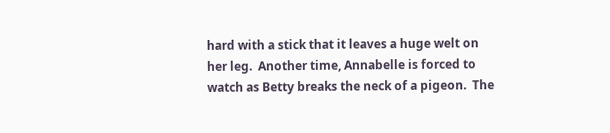hard with a stick that it leaves a huge welt on her leg.  Another time, Annabelle is forced to watch as Betty breaks the neck of a pigeon.  The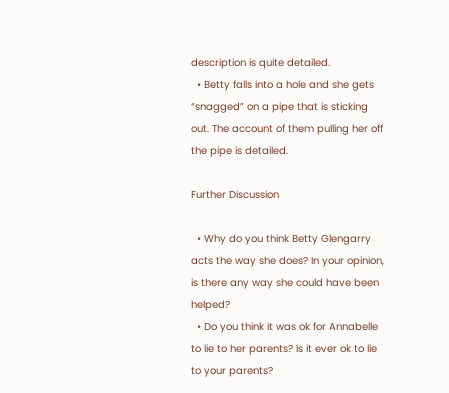description is quite detailed.
  • Betty falls into a hole and she gets “snagged” on a pipe that is sticking out. The account of them pulling her off the pipe is detailed.

Further Discussion

  • Why do you think Betty Glengarry acts the way she does? In your opinion, is there any way she could have been helped?
  • Do you think it was ok for Annabelle to lie to her parents? Is it ever ok to lie to your parents?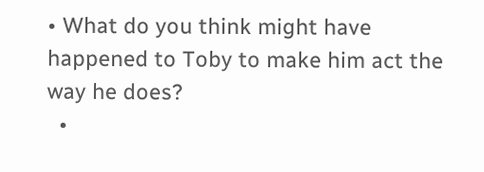• What do you think might have happened to Toby to make him act the way he does?
  •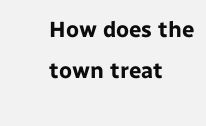How does the town treat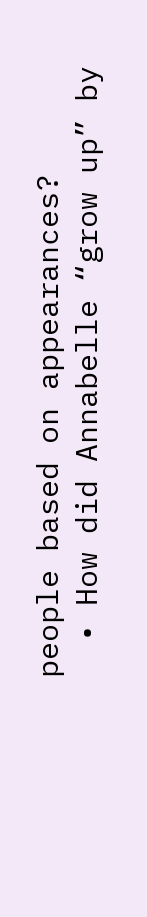people based on appearances?
  • How did Annabelle “grow up” by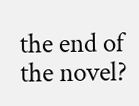the end of the novel?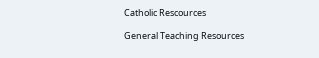Catholic Rescources

General Teaching Resources